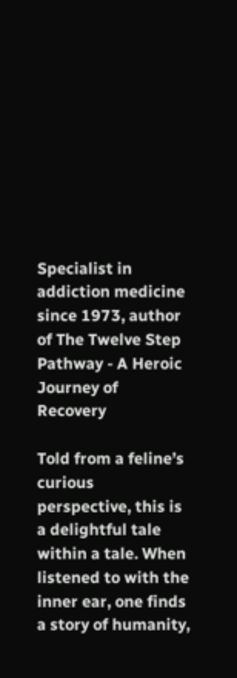Specialist in addiction medicine since 1973, author of The Twelve Step Pathway - A Heroic Journey of Recovery

Told from a feline’s curious perspective, this is a delightful tale within a tale. When listened to with the inner ear, one finds a story of humanity,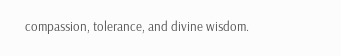compassion, tolerance, and divine wisdom.